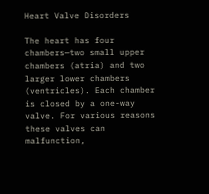Heart Valve Disorders

The heart has four chambers—two small upper chambers (atria) and two larger lower chambers (ventricles). Each chamber is closed by a one-way valve. For various reasons these valves can malfunction,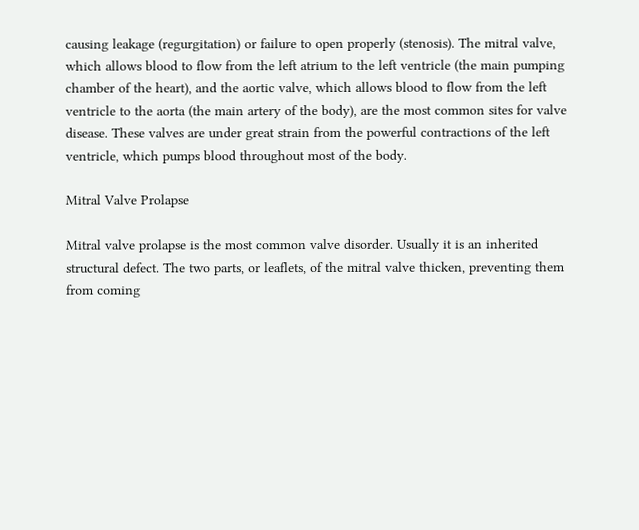causing leakage (regurgitation) or failure to open properly (stenosis). The mitral valve, which allows blood to flow from the left atrium to the left ventricle (the main pumping chamber of the heart), and the aortic valve, which allows blood to flow from the left ventricle to the aorta (the main artery of the body), are the most common sites for valve disease. These valves are under great strain from the powerful contractions of the left ventricle, which pumps blood throughout most of the body.

Mitral Valve Prolapse

Mitral valve prolapse is the most common valve disorder. Usually it is an inherited structural defect. The two parts, or leaflets, of the mitral valve thicken, preventing them from coming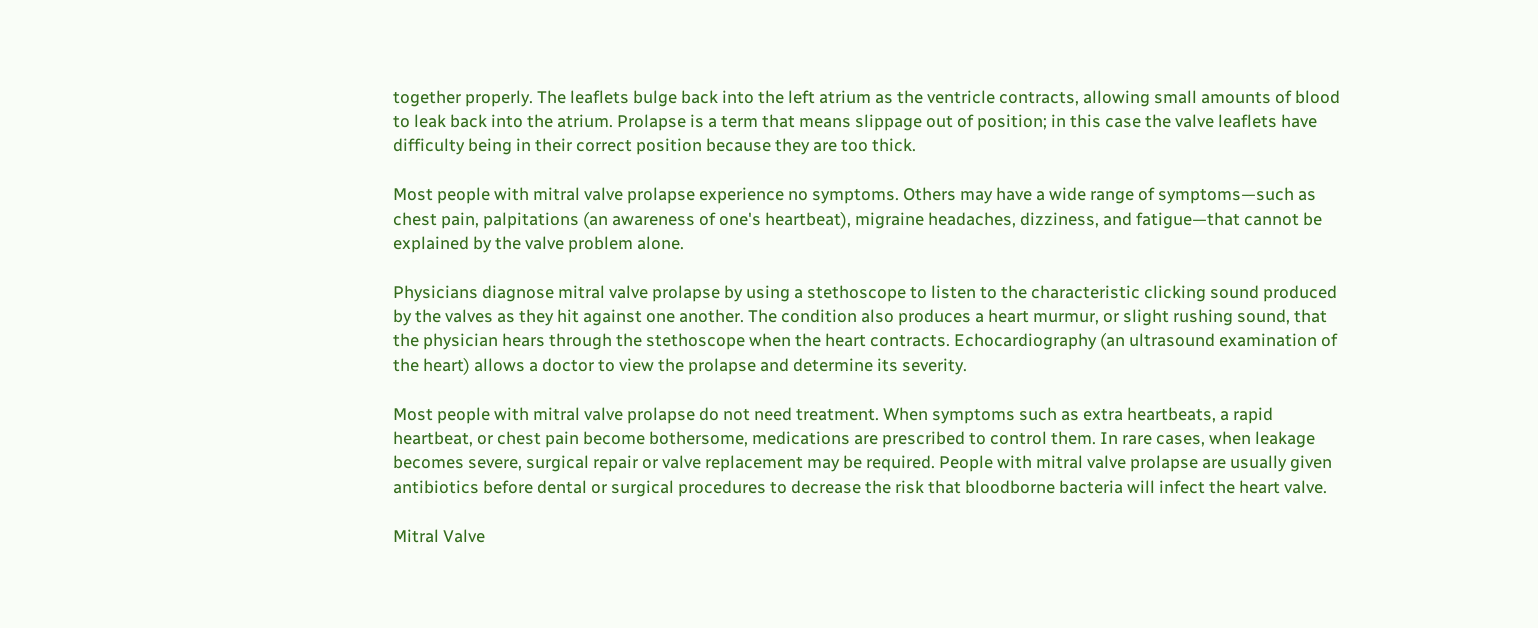together properly. The leaflets bulge back into the left atrium as the ventricle contracts, allowing small amounts of blood to leak back into the atrium. Prolapse is a term that means slippage out of position; in this case the valve leaflets have difficulty being in their correct position because they are too thick.

Most people with mitral valve prolapse experience no symptoms. Others may have a wide range of symptoms—such as chest pain, palpitations (an awareness of one's heartbeat), migraine headaches, dizziness, and fatigue—that cannot be explained by the valve problem alone.

Physicians diagnose mitral valve prolapse by using a stethoscope to listen to the characteristic clicking sound produced by the valves as they hit against one another. The condition also produces a heart murmur, or slight rushing sound, that the physician hears through the stethoscope when the heart contracts. Echocardiography (an ultrasound examination of the heart) allows a doctor to view the prolapse and determine its severity.

Most people with mitral valve prolapse do not need treatment. When symptoms such as extra heartbeats, a rapid heartbeat, or chest pain become bothersome, medications are prescribed to control them. In rare cases, when leakage becomes severe, surgical repair or valve replacement may be required. People with mitral valve prolapse are usually given antibiotics before dental or surgical procedures to decrease the risk that bloodborne bacteria will infect the heart valve.

Mitral Valve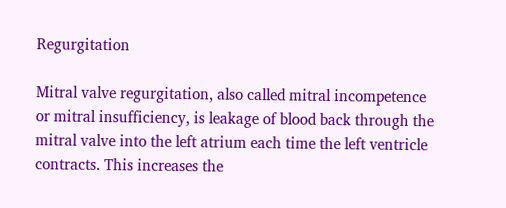Regurgitation

Mitral valve regurgitation, also called mitral incompetence or mitral insufficiency, is leakage of blood back through the mitral valve into the left atrium each time the left ventricle contracts. This increases the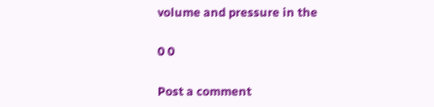volume and pressure in the

0 0

Post a comment